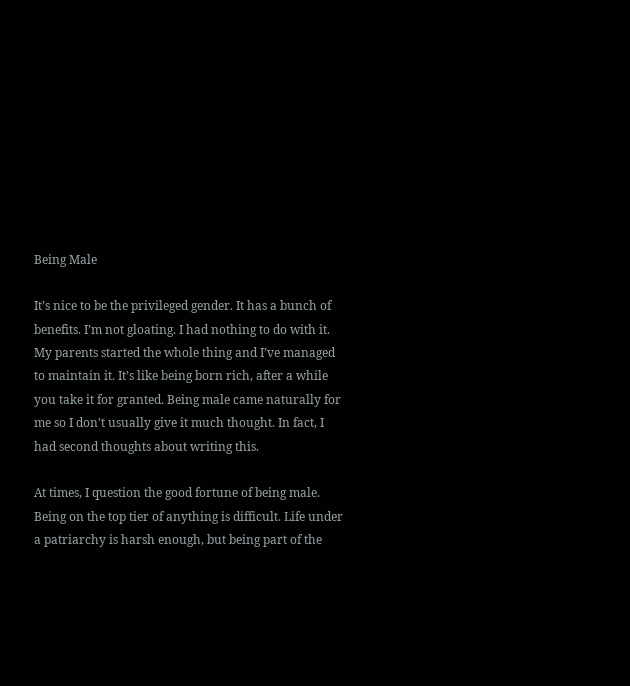Being Male

It’s nice to be the privileged gender. It has a bunch of benefits. I’m not gloating. I had nothing to do with it. My parents started the whole thing and I’ve managed to maintain it. It’s like being born rich, after a while you take it for granted. Being male came naturally for me so I don’t usually give it much thought. In fact, I had second thoughts about writing this.

At times, I question the good fortune of being male. Being on the top tier of anything is difficult. Life under a patriarchy is harsh enough, but being part of the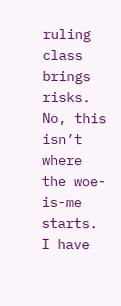ruling class brings risks. No, this isn’t where the woe-is-me starts. I have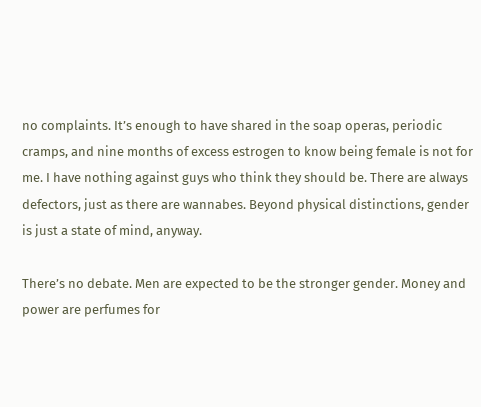no complaints. It’s enough to have shared in the soap operas, periodic cramps, and nine months of excess estrogen to know being female is not for me. I have nothing against guys who think they should be. There are always defectors, just as there are wannabes. Beyond physical distinctions, gender is just a state of mind, anyway.

There’s no debate. Men are expected to be the stronger gender. Money and power are perfumes for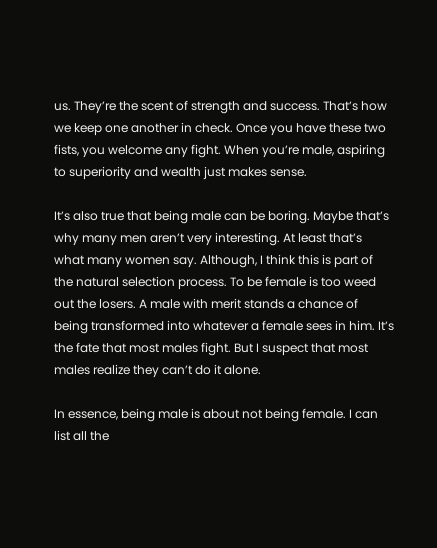us. They’re the scent of strength and success. That’s how we keep one another in check. Once you have these two fists, you welcome any fight. When you’re male, aspiring to superiority and wealth just makes sense.

It’s also true that being male can be boring. Maybe that’s why many men aren’t very interesting. At least that’s what many women say. Although, I think this is part of the natural selection process. To be female is too weed out the losers. A male with merit stands a chance of being transformed into whatever a female sees in him. It’s the fate that most males fight. But I suspect that most males realize they can’t do it alone.

In essence, being male is about not being female. I can list all the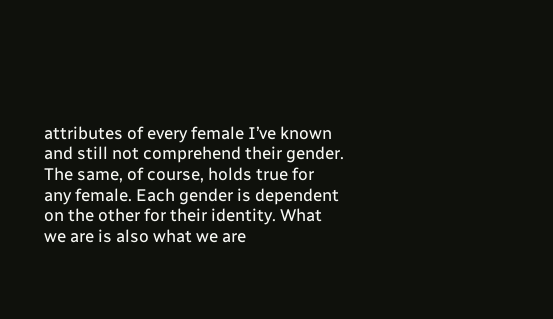attributes of every female I’ve known and still not comprehend their gender. The same, of course, holds true for any female. Each gender is dependent on the other for their identity. What we are is also what we are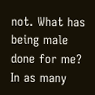not. What has being male done for me? In as many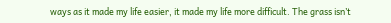ways as it made my life easier, it made my life more difficult. The grass isn’t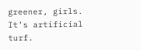greener, girls. It’s artificial turf.